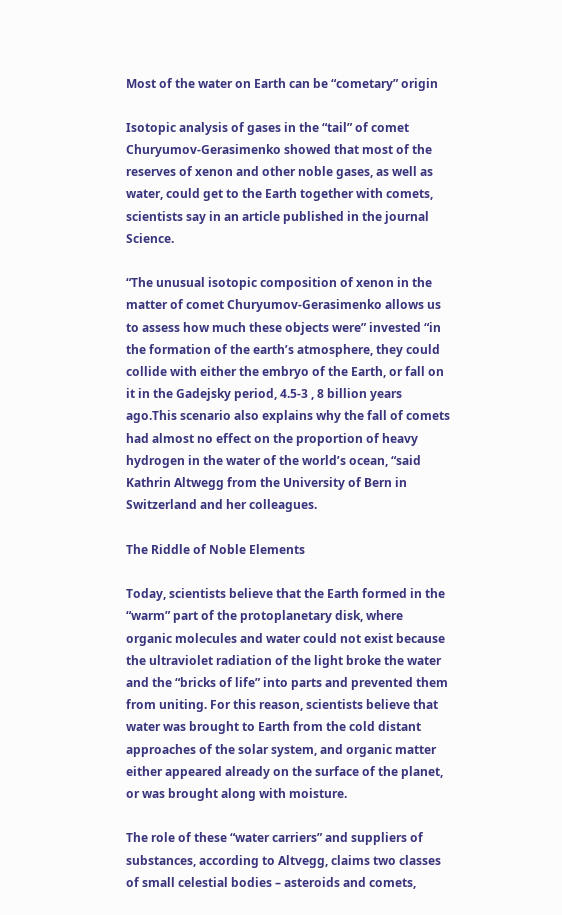Most of the water on Earth can be “cometary” origin

Isotopic analysis of gases in the “tail” of comet Churyumov-Gerasimenko showed that most of the reserves of xenon and other noble gases, as well as water, could get to the Earth together with comets, scientists say in an article published in the journal Science.

“The unusual isotopic composition of xenon in the matter of comet Churyumov-Gerasimenko allows us to assess how much these objects were” invested “in the formation of the earth’s atmosphere, they could collide with either the embryo of the Earth, or fall on it in the Gadejsky period, 4.5-3 , 8 billion years ago.This scenario also explains why the fall of comets had almost no effect on the proportion of heavy hydrogen in the water of the world’s ocean, “said Kathrin Altwegg from the University of Bern in Switzerland and her colleagues.

The Riddle of Noble Elements

Today, scientists believe that the Earth formed in the “warm” part of the protoplanetary disk, where organic molecules and water could not exist because the ultraviolet radiation of the light broke the water and the “bricks of life” into parts and prevented them from uniting. For this reason, scientists believe that water was brought to Earth from the cold distant approaches of the solar system, and organic matter either appeared already on the surface of the planet, or was brought along with moisture.

The role of these “water carriers” and suppliers of substances, according to Altvegg, claims two classes of small celestial bodies – asteroids and comets,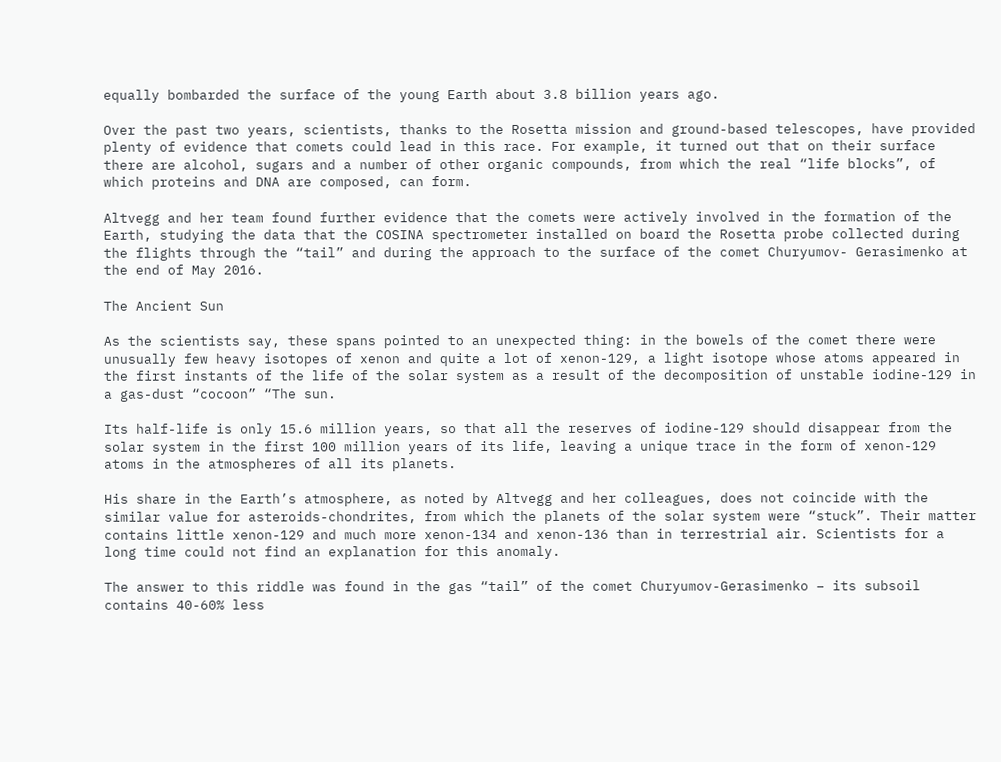equally bombarded the surface of the young Earth about 3.8 billion years ago.

Over the past two years, scientists, thanks to the Rosetta mission and ground-based telescopes, have provided plenty of evidence that comets could lead in this race. For example, it turned out that on their surface there are alcohol, sugars and a number of other organic compounds, from which the real “life blocks”, of which proteins and DNA are composed, can form.

Altvegg and her team found further evidence that the comets were actively involved in the formation of the Earth, studying the data that the COSINA spectrometer installed on board the Rosetta probe collected during the flights through the “tail” and during the approach to the surface of the comet Churyumov- Gerasimenko at the end of May 2016.

The Ancient Sun

As the scientists say, these spans pointed to an unexpected thing: in the bowels of the comet there were unusually few heavy isotopes of xenon and quite a lot of xenon-129, a light isotope whose atoms appeared in the first instants of the life of the solar system as a result of the decomposition of unstable iodine-129 in a gas-dust “cocoon” “The sun.

Its half-life is only 15.6 million years, so that all the reserves of iodine-129 should disappear from the solar system in the first 100 million years of its life, leaving a unique trace in the form of xenon-129 atoms in the atmospheres of all its planets.

His share in the Earth’s atmosphere, as noted by Altvegg and her colleagues, does not coincide with the similar value for asteroids-chondrites, from which the planets of the solar system were “stuck”. Their matter contains little xenon-129 and much more xenon-134 and xenon-136 than in terrestrial air. Scientists for a long time could not find an explanation for this anomaly.

The answer to this riddle was found in the gas “tail” of the comet Churyumov-Gerasimenko – its subsoil contains 40-60% less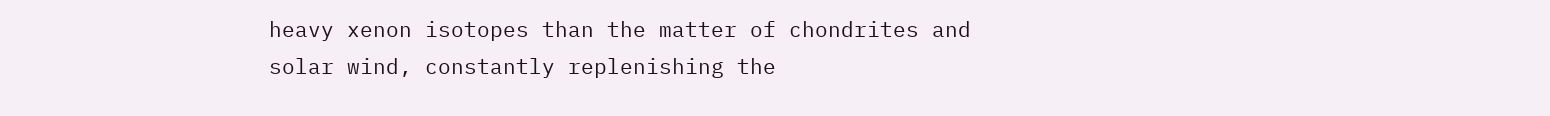heavy xenon isotopes than the matter of chondrites and solar wind, constantly replenishing the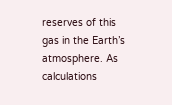reserves of this gas in the Earth’s atmosphere. As calculations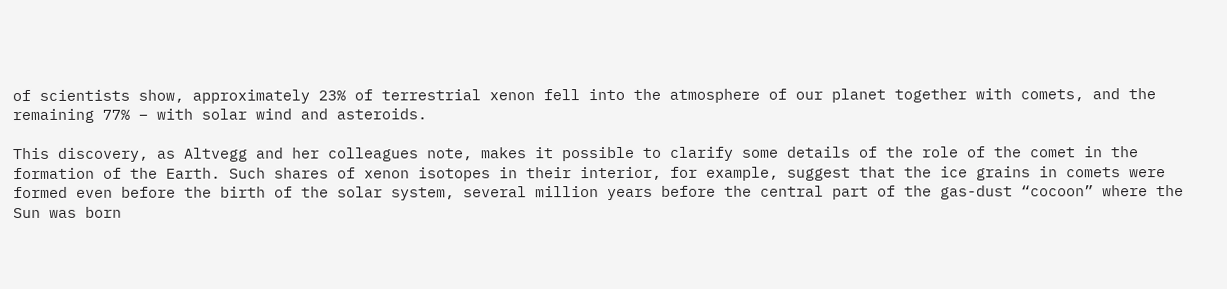of scientists show, approximately 23% of terrestrial xenon fell into the atmosphere of our planet together with comets, and the remaining 77% – with solar wind and asteroids.

This discovery, as Altvegg and her colleagues note, makes it possible to clarify some details of the role of the comet in the formation of the Earth. Such shares of xenon isotopes in their interior, for example, suggest that the ice grains in comets were formed even before the birth of the solar system, several million years before the central part of the gas-dust “cocoon” where the Sun was born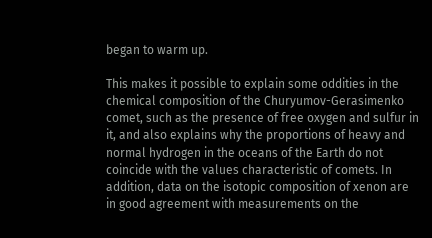began to warm up.

This makes it possible to explain some oddities in the chemical composition of the Churyumov-Gerasimenko comet, such as the presence of free oxygen and sulfur in it, and also explains why the proportions of heavy and normal hydrogen in the oceans of the Earth do not coincide with the values characteristic of comets. In addition, data on the isotopic composition of xenon are in good agreement with measurements on the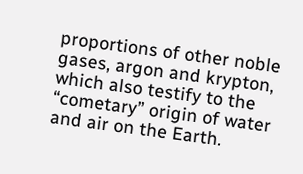proportions of other noble gases, argon and krypton, which also testify to the “cometary” origin of water and air on the Earth.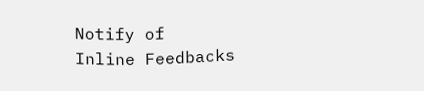Notify of
Inline Feedbacks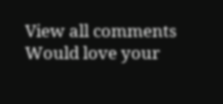View all comments
Would love your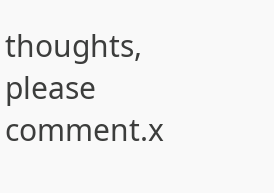thoughts, please comment.x